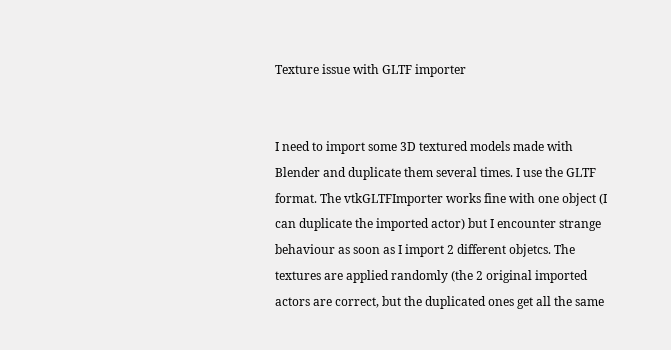Texture issue with GLTF importer


I need to import some 3D textured models made with Blender and duplicate them several times. I use the GLTF format. The vtkGLTFImporter works fine with one object (I can duplicate the imported actor) but I encounter strange behaviour as soon as I import 2 different objetcs. The textures are applied randomly (the 2 original imported actors are correct, but the duplicated ones get all the same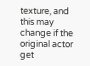texture, and this may change if the original actor get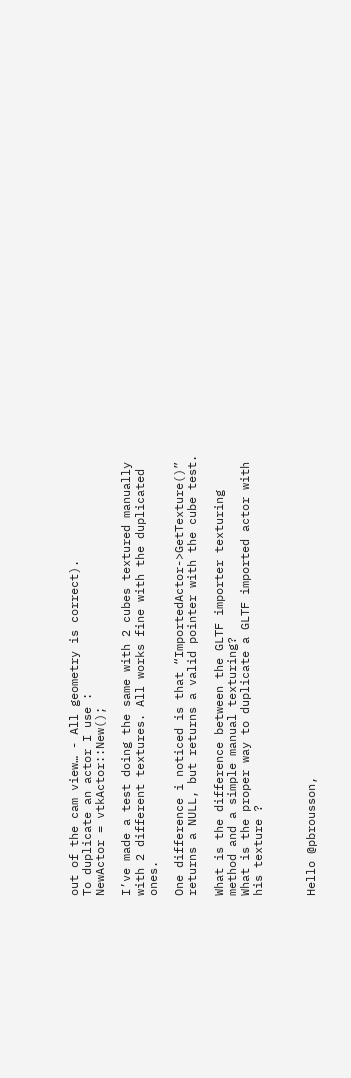out of the cam view… - All geometry is correct).
To duplicate an actor I use :
NewActor = vtkActor::New();

I’ve made a test doing the same with 2 cubes textured manually with 2 different textures. All works fine with the duplicated ones.

One difference i noticed is that “ImportedActor->GetTexture()” returns a NULL, but returns a valid pointer with the cube test.

What is the difference between the GLTF importer texturing method and a simple manual texturing?
What is the proper way to duplicate a GLTF imported actor with his texture ?



Hello @pbrousson,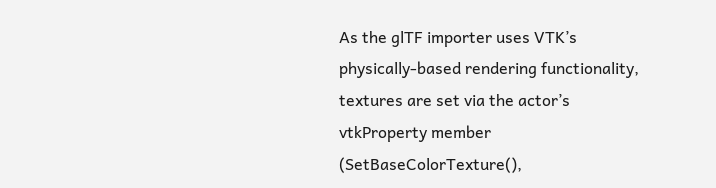As the glTF importer uses VTK’s physically-based rendering functionality, textures are set via the actor’s vtkProperty member (SetBaseColorTexture(),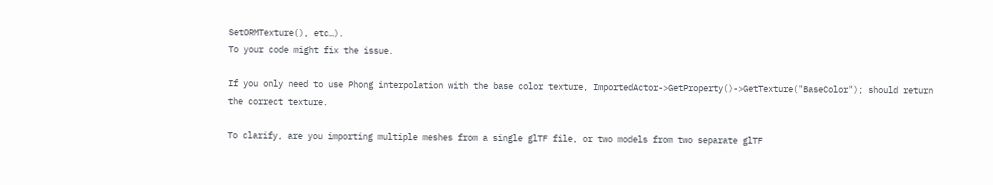SetORMTexture(), etc…).
To your code might fix the issue.

If you only need to use Phong interpolation with the base color texture, ImportedActor->GetProperty()->GetTexture("BaseColor"); should return the correct texture.

To clarify, are you importing multiple meshes from a single glTF file, or two models from two separate glTF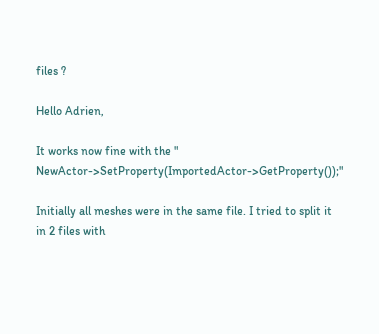files ?

Hello Adrien,

It works now fine with the " NewActor->SetProperty(ImportedActor->GetProperty());"

Initially all meshes were in the same file. I tried to split it in 2 files with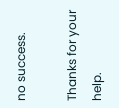no success.

Thanks for your help.